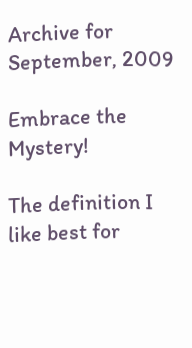Archive for September, 2009

Embrace the Mystery!

The definition I like best for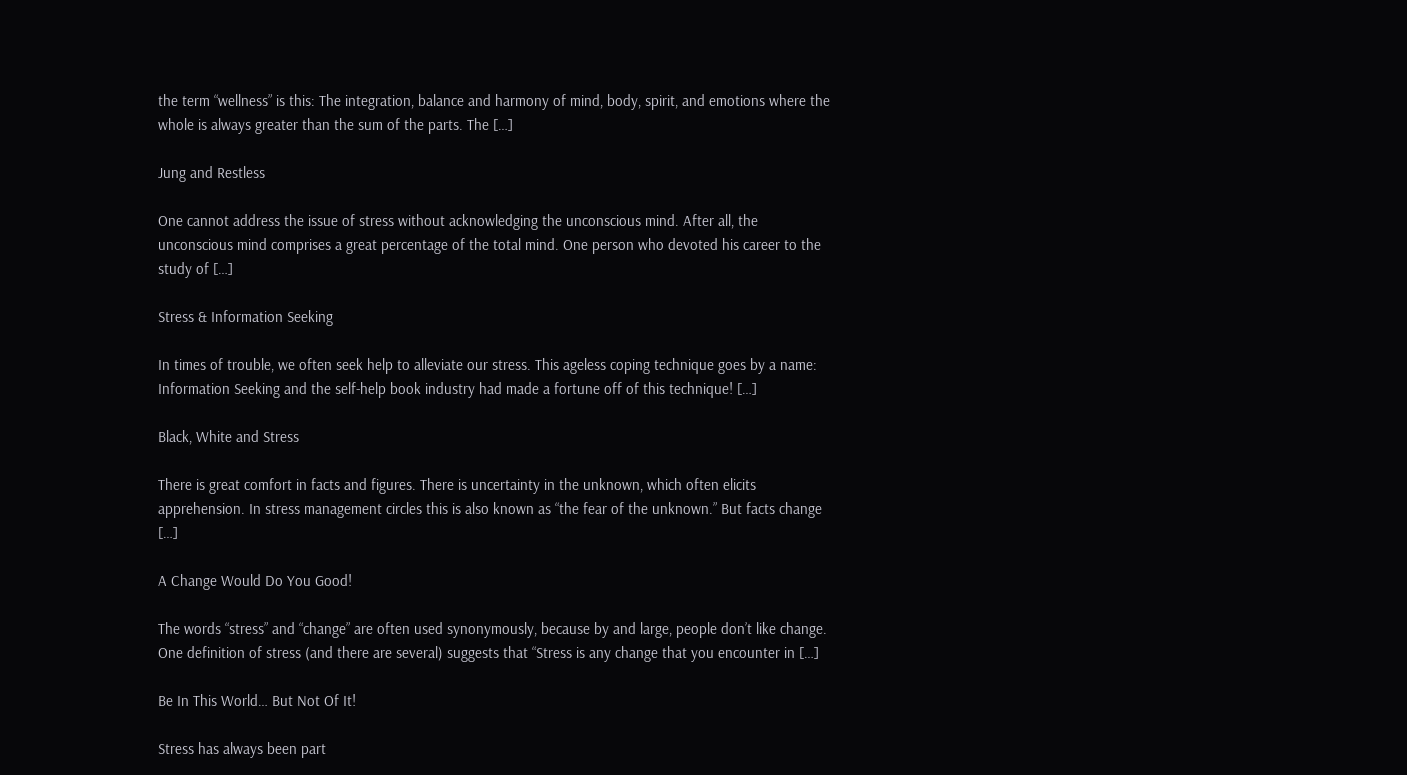the term “wellness” is this: The integration, balance and harmony of mind, body, spirit, and emotions where the whole is always greater than the sum of the parts. The […]

Jung and Restless

One cannot address the issue of stress without acknowledging the unconscious mind. After all, the unconscious mind comprises a great percentage of the total mind. One person who devoted his career to the study of […]

Stress & Information Seeking

In times of trouble, we often seek help to alleviate our stress. This ageless coping technique goes by a name: Information Seeking and the self-help book industry had made a fortune off of this technique! […]

Black, White and Stress

There is great comfort in facts and figures. There is uncertainty in the unknown, which often elicits apprehension. In stress management circles this is also known as “the fear of the unknown.” But facts change […]

A Change Would Do You Good!

The words “stress” and “change” are often used synonymously, because by and large, people don’t like change. One definition of stress (and there are several) suggests that “Stress is any change that you encounter in […]

Be In This World… But Not Of It!

Stress has always been part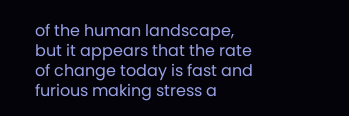of the human landscape, but it appears that the rate of change today is fast and furious making stress a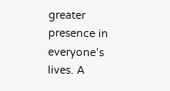greater presence in everyone’s lives. A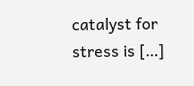catalyst for stress is […]